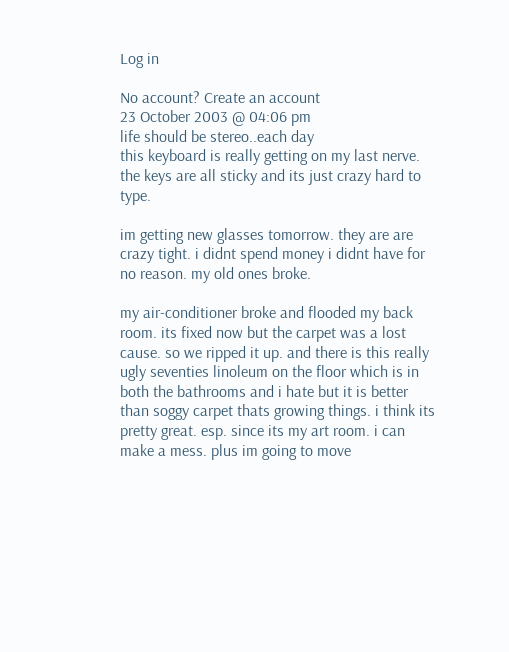Log in

No account? Create an account
23 October 2003 @ 04:06 pm
life should be stereo..each day
this keyboard is really getting on my last nerve. the keys are all sticky and its just crazy hard to type.

im getting new glasses tomorrow. they are are crazy tight. i didnt spend money i didnt have for no reason. my old ones broke.

my air-conditioner broke and flooded my back room. its fixed now but the carpet was a lost cause. so we ripped it up. and there is this really ugly seventies linoleum on the floor which is in both the bathrooms and i hate but it is better than soggy carpet thats growing things. i think its pretty great. esp. since its my art room. i can make a mess. plus im going to move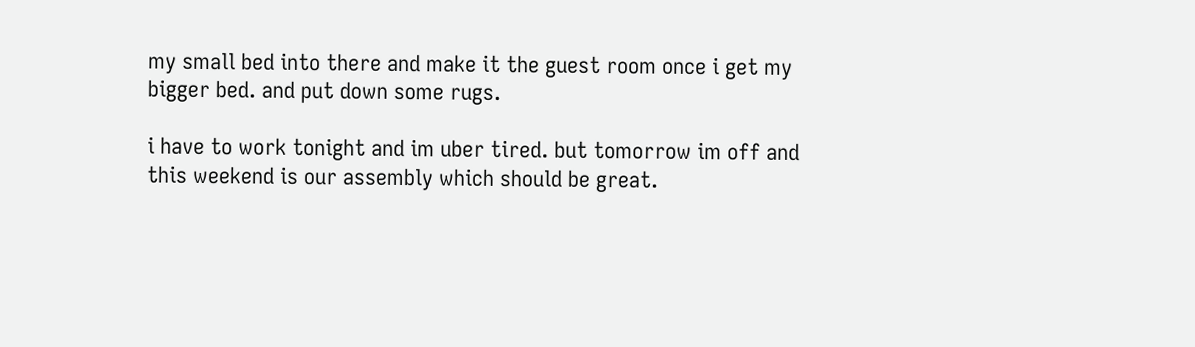my small bed into there and make it the guest room once i get my bigger bed. and put down some rugs.

i have to work tonight and im uber tired. but tomorrow im off and this weekend is our assembly which should be great.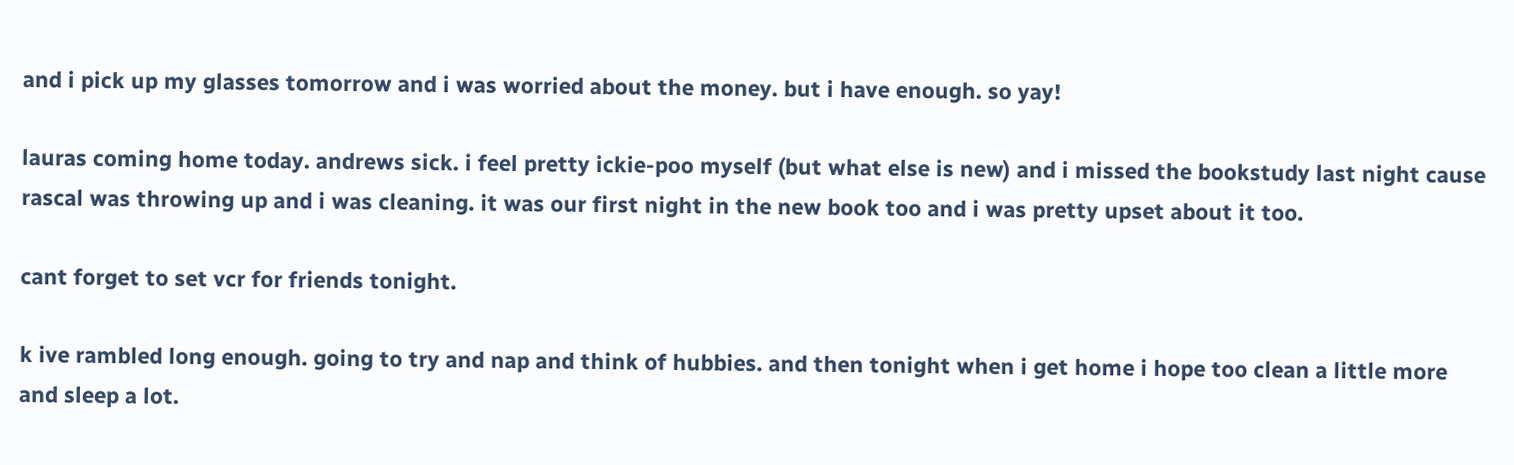and i pick up my glasses tomorrow and i was worried about the money. but i have enough. so yay!

lauras coming home today. andrews sick. i feel pretty ickie-poo myself (but what else is new) and i missed the bookstudy last night cause rascal was throwing up and i was cleaning. it was our first night in the new book too and i was pretty upset about it too.

cant forget to set vcr for friends tonight.

k ive rambled long enough. going to try and nap and think of hubbies. and then tonight when i get home i hope too clean a little more and sleep a lot.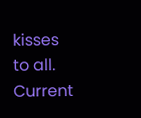kisses to all.
Current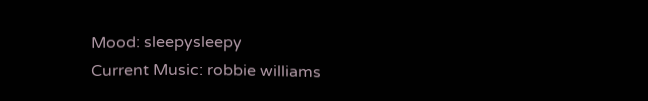Mood: sleepysleepy
Current Music: robbie williams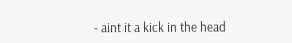- aint it a kick in the head